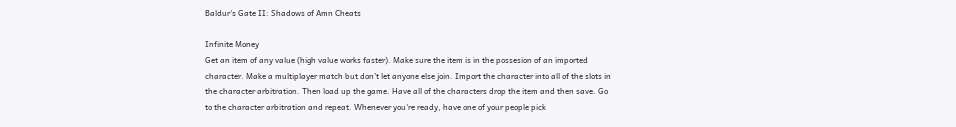Baldur's Gate II: Shadows of Amn Cheats

Infinite Money
Get an item of any value (high value works faster). Make sure the item is in the possesion of an imported character. Make a multiplayer match but don't let anyone else join. Import the character into all of the slots in the character arbitration. Then load up the game. Have all of the characters drop the item and then save. Go to the character arbitration and repeat. Whenever you're ready, have one of your people pick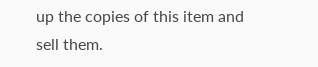up the copies of this item and sell them.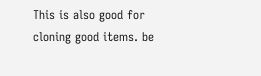This is also good for cloning good items. be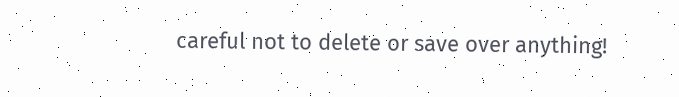careful not to delete or save over anything!